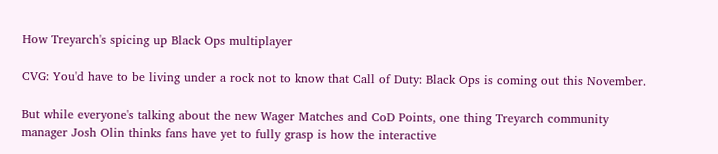How Treyarch's spicing up Black Ops multiplayer

CVG: You'd have to be living under a rock not to know that Call of Duty: Black Ops is coming out this November.

But while everyone's talking about the new Wager Matches and CoD Points, one thing Treyarch community manager Josh Olin thinks fans have yet to fully grasp is how the interactive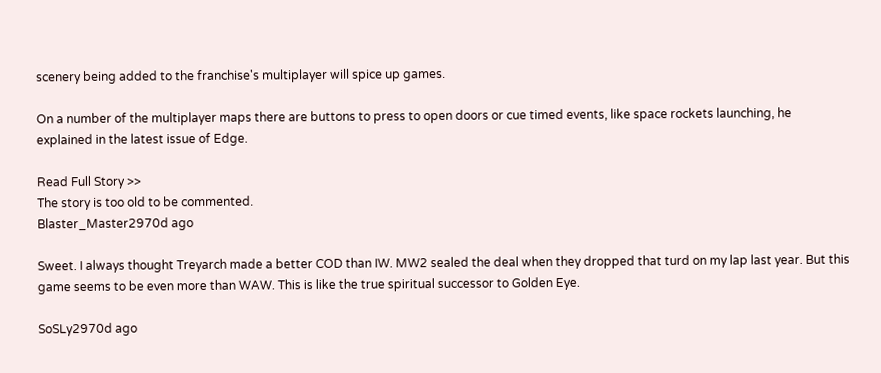scenery being added to the franchise's multiplayer will spice up games.

On a number of the multiplayer maps there are buttons to press to open doors or cue timed events, like space rockets launching, he explained in the latest issue of Edge.

Read Full Story >>
The story is too old to be commented.
Blaster_Master2970d ago

Sweet. I always thought Treyarch made a better COD than IW. MW2 sealed the deal when they dropped that turd on my lap last year. But this game seems to be even more than WAW. This is like the true spiritual successor to Golden Eye.

SoSLy2970d ago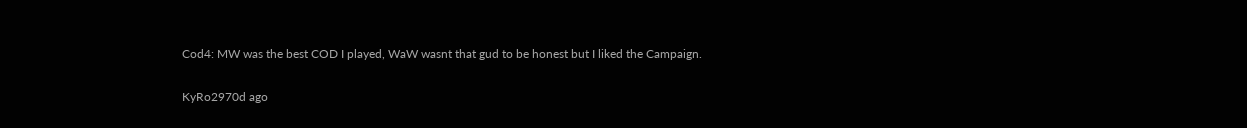Cod4: MW was the best COD I played, WaW wasnt that gud to be honest but I liked the Campaign.

KyRo2970d ago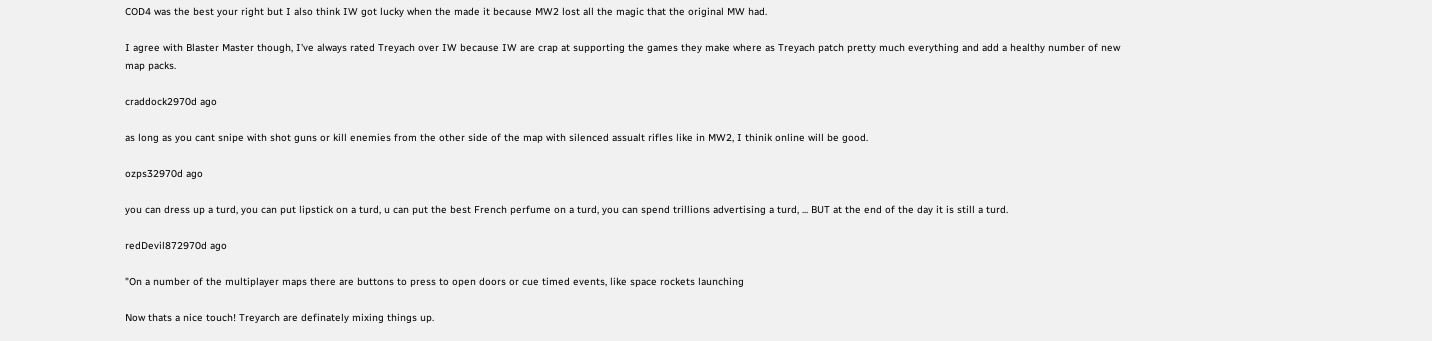COD4 was the best your right but I also think IW got lucky when the made it because MW2 lost all the magic that the original MW had.

I agree with Blaster Master though, I've always rated Treyach over IW because IW are crap at supporting the games they make where as Treyach patch pretty much everything and add a healthy number of new map packs.

craddock2970d ago

as long as you cant snipe with shot guns or kill enemies from the other side of the map with silenced assualt rifles like in MW2, I thinik online will be good.

ozps32970d ago

you can dress up a turd, you can put lipstick on a turd, u can put the best French perfume on a turd, you can spend trillions advertising a turd, ... BUT at the end of the day it is still a turd.

redDevil872970d ago

"On a number of the multiplayer maps there are buttons to press to open doors or cue timed events, like space rockets launching

Now thats a nice touch! Treyarch are definately mixing things up.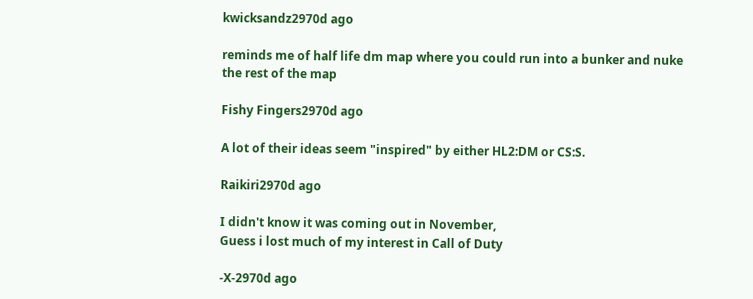kwicksandz2970d ago

reminds me of half life dm map where you could run into a bunker and nuke the rest of the map

Fishy Fingers2970d ago

A lot of their ideas seem "inspired" by either HL2:DM or CS:S.

Raikiri2970d ago

I didn't know it was coming out in November,
Guess i lost much of my interest in Call of Duty

-X-2970d ago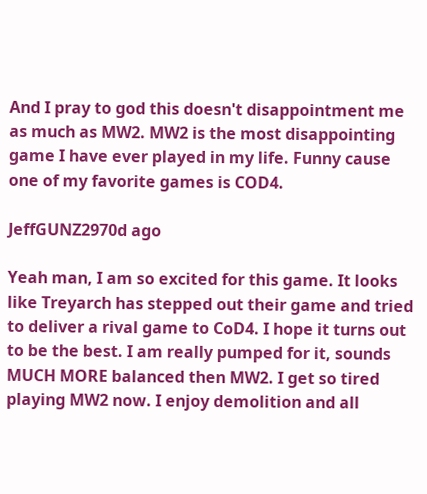And I pray to god this doesn't disappointment me as much as MW2. MW2 is the most disappointing game I have ever played in my life. Funny cause one of my favorite games is COD4.

JeffGUNZ2970d ago

Yeah man, I am so excited for this game. It looks like Treyarch has stepped out their game and tried to deliver a rival game to CoD4. I hope it turns out to be the best. I am really pumped for it, sounds MUCH MORE balanced then MW2. I get so tired playing MW2 now. I enjoy demolition and all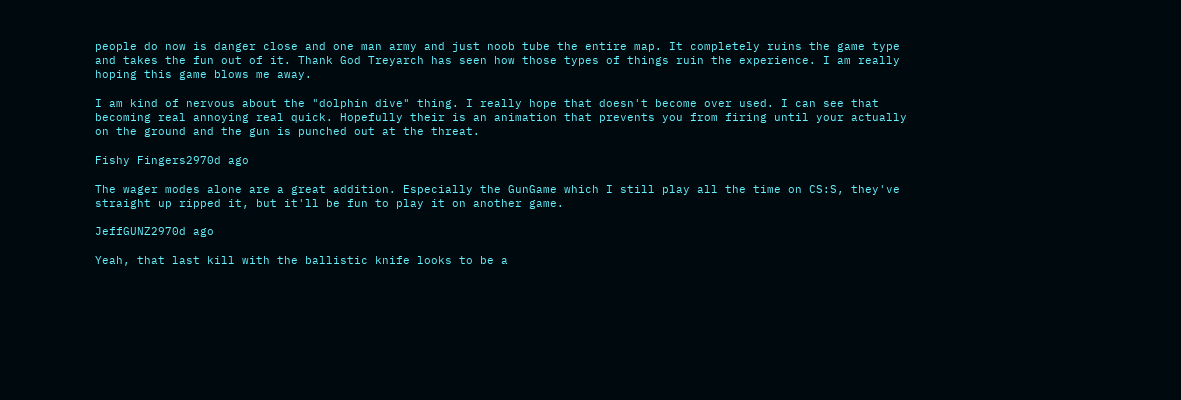people do now is danger close and one man army and just noob tube the entire map. It completely ruins the game type and takes the fun out of it. Thank God Treyarch has seen how those types of things ruin the experience. I am really hoping this game blows me away.

I am kind of nervous about the "dolphin dive" thing. I really hope that doesn't become over used. I can see that becoming real annoying real quick. Hopefully their is an animation that prevents you from firing until your actually on the ground and the gun is punched out at the threat.

Fishy Fingers2970d ago

The wager modes alone are a great addition. Especially the GunGame which I still play all the time on CS:S, they've straight up ripped it, but it'll be fun to play it on another game.

JeffGUNZ2970d ago

Yeah, that last kill with the ballistic knife looks to be a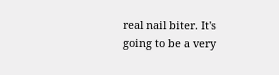real nail biter. It's going to be a very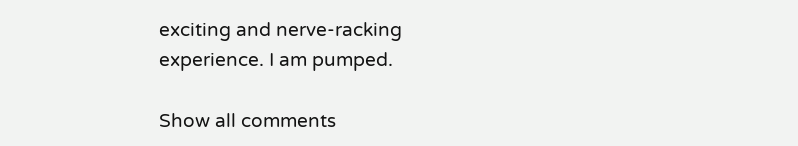exciting and nerve-racking experience. I am pumped.

Show all comments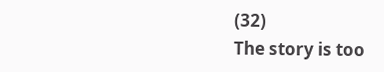(32)
The story is too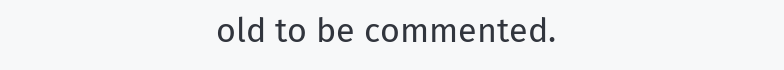old to be commented.